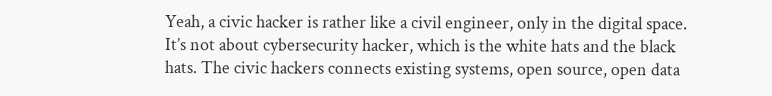Yeah, a civic hacker is rather like a civil engineer, only in the digital space. It’s not about cybersecurity hacker, which is the white hats and the black hats. The civic hackers connects existing systems, open source, open data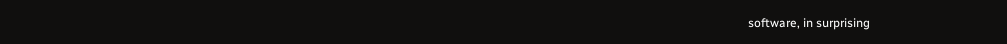software, in surprising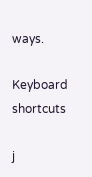ways.

Keyboard shortcuts

j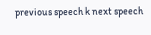previous speech k next speech